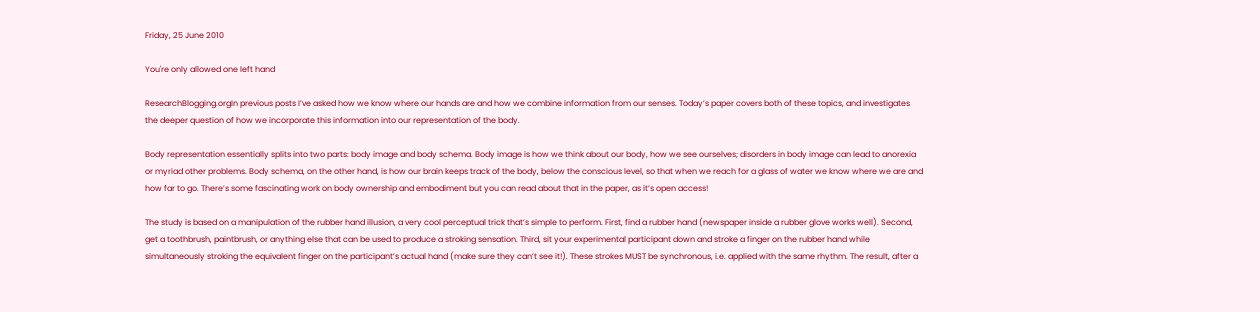Friday, 25 June 2010

You're only allowed one left hand

ResearchBlogging.orgIn previous posts I’ve asked how we know where our hands are and how we combine information from our senses. Today’s paper covers both of these topics, and investigates the deeper question of how we incorporate this information into our representation of the body.

Body representation essentially splits into two parts: body image and body schema. Body image is how we think about our body, how we see ourselves; disorders in body image can lead to anorexia or myriad other problems. Body schema, on the other hand, is how our brain keeps track of the body, below the conscious level, so that when we reach for a glass of water we know where we are and how far to go. There’s some fascinating work on body ownership and embodiment but you can read about that in the paper, as it’s open access!

The study is based on a manipulation of the rubber hand illusion, a very cool perceptual trick that’s simple to perform. First, find a rubber hand (newspaper inside a rubber glove works well). Second, get a toothbrush, paintbrush, or anything else that can be used to produce a stroking sensation. Third, sit your experimental participant down and stroke a finger on the rubber hand while simultaneously stroking the equivalent finger on the participant’s actual hand (make sure they can’t see it!). These strokes MUST be synchronous, i.e. applied with the same rhythm. The result, after a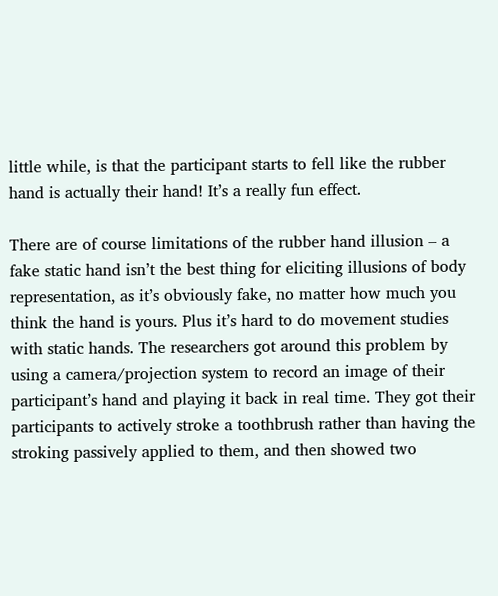little while, is that the participant starts to fell like the rubber hand is actually their hand! It’s a really fun effect.

There are of course limitations of the rubber hand illusion – a fake static hand isn’t the best thing for eliciting illusions of body representation, as it’s obviously fake, no matter how much you think the hand is yours. Plus it’s hard to do movement studies with static hands. The researchers got around this problem by using a camera/projection system to record an image of their participant’s hand and playing it back in real time. They got their participants to actively stroke a toothbrush rather than having the stroking passively applied to them, and then showed two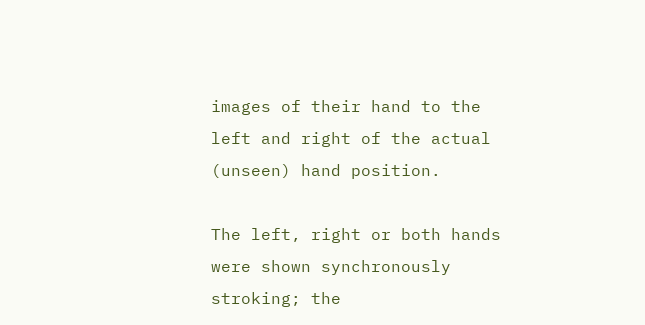images of their hand to the left and right of the actual (unseen) hand position.

The left, right or both hands were shown synchronously stroking; the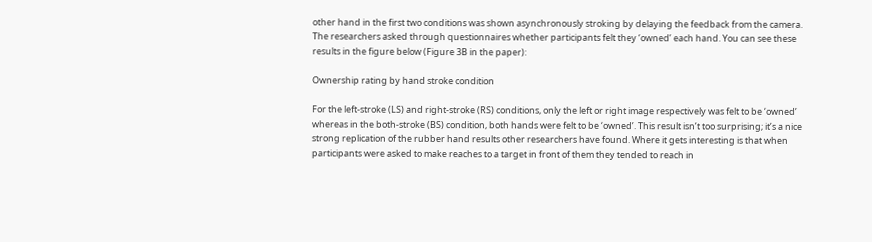other hand in the first two conditions was shown asynchronously stroking by delaying the feedback from the camera. The researchers asked through questionnaires whether participants felt they ‘owned’ each hand. You can see these results in the figure below (Figure 3B in the paper):

Ownership rating by hand stroke condition

For the left-stroke (LS) and right-stroke (RS) conditions, only the left or right image respectively was felt to be ‘owned’ whereas in the both-stroke (BS) condition, both hands were felt to be ‘owned’. This result isn’t too surprising; it’s a nice strong replication of the rubber hand results other researchers have found. Where it gets interesting is that when participants were asked to make reaches to a target in front of them they tended to reach in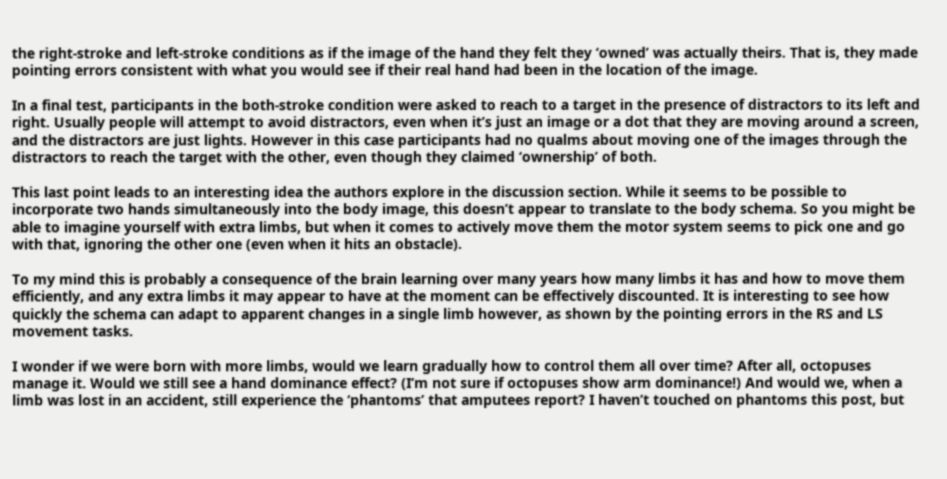the right-stroke and left-stroke conditions as if the image of the hand they felt they ‘owned’ was actually theirs. That is, they made pointing errors consistent with what you would see if their real hand had been in the location of the image.

In a final test, participants in the both-stroke condition were asked to reach to a target in the presence of distractors to its left and right. Usually people will attempt to avoid distractors, even when it’s just an image or a dot that they are moving around a screen, and the distractors are just lights. However in this case participants had no qualms about moving one of the images through the distractors to reach the target with the other, even though they claimed ‘ownership’ of both.

This last point leads to an interesting idea the authors explore in the discussion section. While it seems to be possible to incorporate two hands simultaneously into the body image, this doesn’t appear to translate to the body schema. So you might be able to imagine yourself with extra limbs, but when it comes to actively move them the motor system seems to pick one and go with that, ignoring the other one (even when it hits an obstacle).

To my mind this is probably a consequence of the brain learning over many years how many limbs it has and how to move them efficiently, and any extra limbs it may appear to have at the moment can be effectively discounted. It is interesting to see how quickly the schema can adapt to apparent changes in a single limb however, as shown by the pointing errors in the RS and LS movement tasks.

I wonder if we were born with more limbs, would we learn gradually how to control them all over time? After all, octopuses manage it. Would we still see a hand dominance effect? (I’m not sure if octopuses show arm dominance!) And would we, when a limb was lost in an accident, still experience the ‘phantoms’ that amputees report? I haven’t touched on phantoms this post, but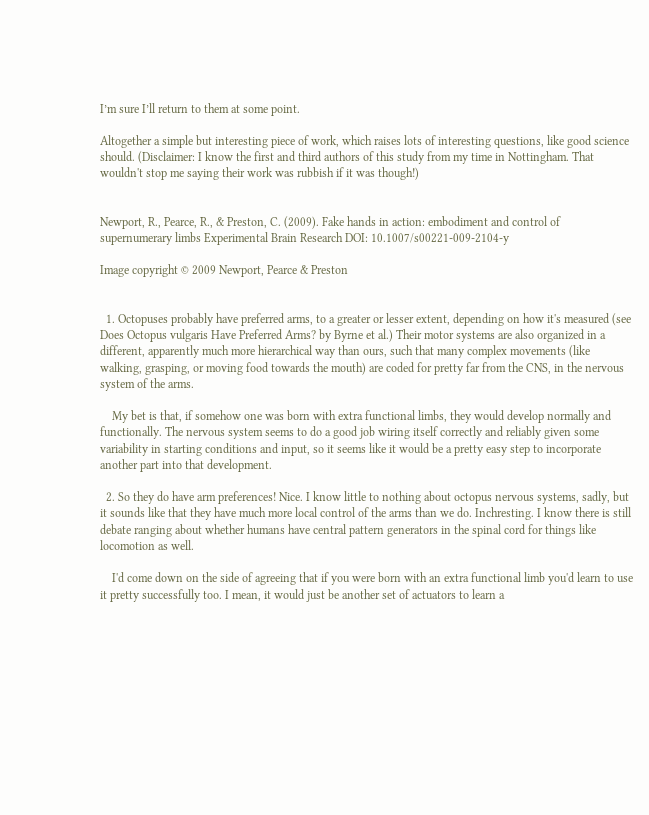I’m sure I’ll return to them at some point.

Altogether a simple but interesting piece of work, which raises lots of interesting questions, like good science should. (Disclaimer: I know the first and third authors of this study from my time in Nottingham. That wouldn't stop me saying their work was rubbish if it was though!)


Newport, R., Pearce, R., & Preston, C. (2009). Fake hands in action: embodiment and control of supernumerary limbs Experimental Brain Research DOI: 10.1007/s00221-009-2104-y

Image copyright © 2009 Newport, Pearce & Preston


  1. Octopuses probably have preferred arms, to a greater or lesser extent, depending on how it's measured (see Does Octopus vulgaris Have Preferred Arms? by Byrne et al.) Their motor systems are also organized in a different, apparently much more hierarchical way than ours, such that many complex movements (like walking, grasping, or moving food towards the mouth) are coded for pretty far from the CNS, in the nervous system of the arms.

    My bet is that, if somehow one was born with extra functional limbs, they would develop normally and functionally. The nervous system seems to do a good job wiring itself correctly and reliably given some variability in starting conditions and input, so it seems like it would be a pretty easy step to incorporate another part into that development.

  2. So they do have arm preferences! Nice. I know little to nothing about octopus nervous systems, sadly, but it sounds like that they have much more local control of the arms than we do. Inchresting. I know there is still debate ranging about whether humans have central pattern generators in the spinal cord for things like locomotion as well.

    I'd come down on the side of agreeing that if you were born with an extra functional limb you'd learn to use it pretty successfully too. I mean, it would just be another set of actuators to learn a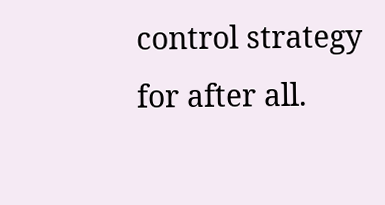control strategy for after all.